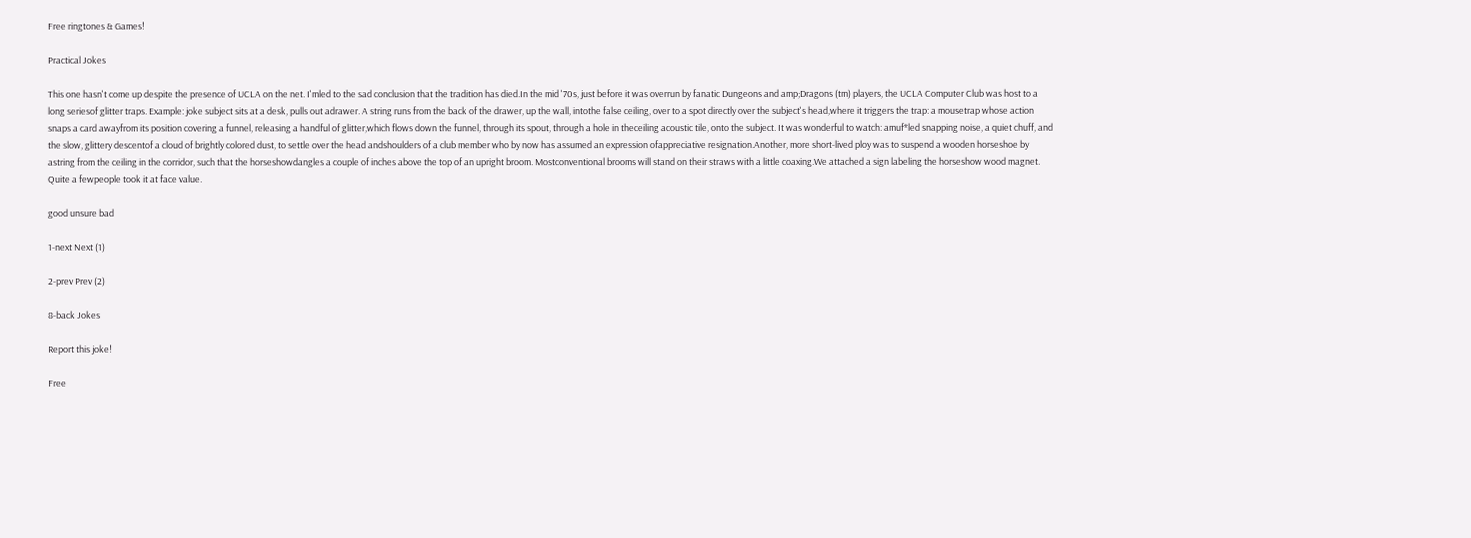Free ringtones & Games!

Practical Jokes

This one hasn't come up despite the presence of UCLA on the net. I'mled to the sad conclusion that the tradition has died.In the mid '70s, just before it was overrun by fanatic Dungeons and amp;Dragons (tm) players, the UCLA Computer Club was host to a long seriesof glitter traps. Example: joke subject sits at a desk, pulls out adrawer. A string runs from the back of the drawer, up the wall, intothe false ceiling, over to a spot directly over the subject's head,where it triggers the trap: a mousetrap whose action snaps a card awayfrom its position covering a funnel, releasing a handful of glitter,which flows down the funnel, through its spout, through a hole in theceiling acoustic tile, onto the subject. It was wonderful to watch: amuf*led snapping noise, a quiet chuff, and the slow, glittery descentof a cloud of brightly colored dust, to settle over the head andshoulders of a club member who by now has assumed an expression ofappreciative resignation.Another, more short-lived ploy was to suspend a wooden horseshoe by astring from the ceiling in the corridor, such that the horseshowdangles a couple of inches above the top of an upright broom. Mostconventional brooms will stand on their straws with a little coaxing.We attached a sign labeling the horseshow wood magnet. Quite a fewpeople took it at face value.

good unsure bad

1-next Next (1)

2-prev Prev (2)

8-back Jokes

Report this joke!

Free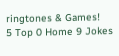ringtones & Games!
5 Top 0 Home 9 Jokes